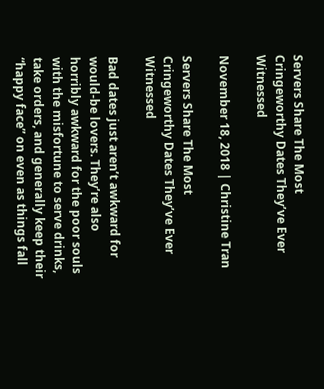Servers Share The Most Cringeworthy Dates They’ve Ever Witnessed

November 18, 2018 | Christine Tran

Servers Share The Most Cringeworthy Dates They’ve Ever Witnessed

Bad dates just aren’t awkward for would-be lovers. They’re also horribly awkward for the poor souls with the misfortune to serve drinks, take orders, and generally keep their “happy face” on even as things fall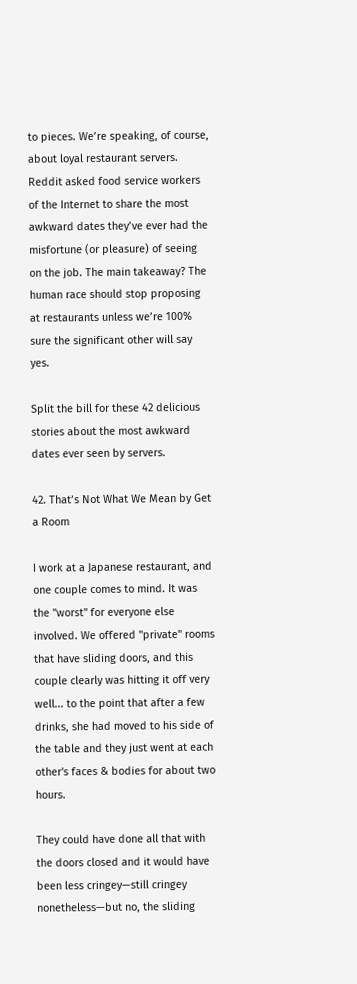to pieces. We’re speaking, of course, about loyal restaurant servers. Reddit asked food service workers of the Internet to share the most awkward dates they’ve ever had the misfortune (or pleasure) of seeing on the job. The main takeaway? The human race should stop proposing at restaurants unless we’re 100% sure the significant other will say yes.

Split the bill for these 42 delicious stories about the most awkward dates ever seen by servers.

42. That’s Not What We Mean by Get a Room

I work at a Japanese restaurant, and one couple comes to mind. It was the "worst" for everyone else involved. We offered "private" rooms that have sliding doors, and this couple clearly was hitting it off very well... to the point that after a few drinks, she had moved to his side of the table and they just went at each other's faces & bodies for about two hours.

They could have done all that with the doors closed and it would have been less cringey—still cringey nonetheless—but no, the sliding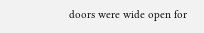doors were wide open for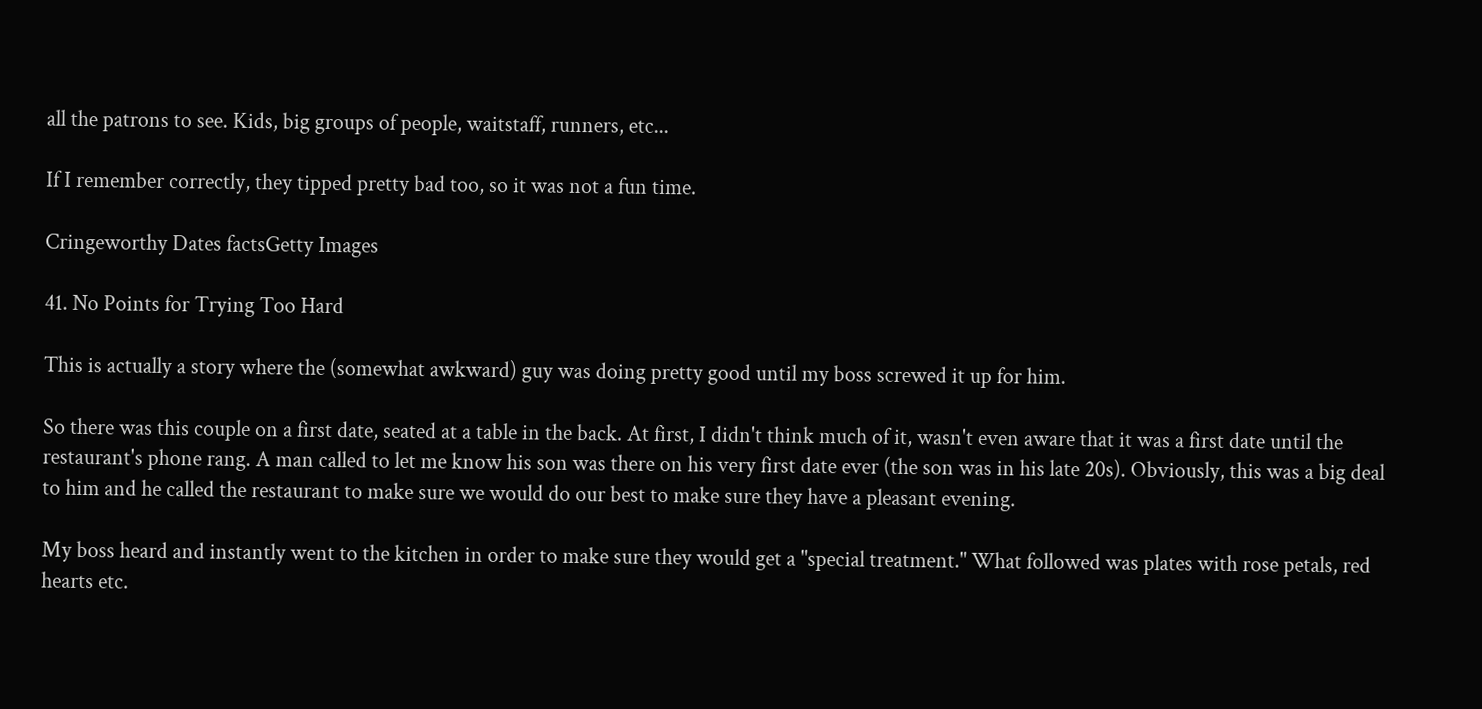all the patrons to see. Kids, big groups of people, waitstaff, runners, etc...

If I remember correctly, they tipped pretty bad too, so it was not a fun time.

Cringeworthy Dates factsGetty Images

41. No Points for Trying Too Hard

This is actually a story where the (somewhat awkward) guy was doing pretty good until my boss screwed it up for him.

So there was this couple on a first date, seated at a table in the back. At first, I didn't think much of it, wasn't even aware that it was a first date until the restaurant's phone rang. A man called to let me know his son was there on his very first date ever (the son was in his late 20s). Obviously, this was a big deal to him and he called the restaurant to make sure we would do our best to make sure they have a pleasant evening.

My boss heard and instantly went to the kitchen in order to make sure they would get a "special treatment." What followed was plates with rose petals, red hearts etc.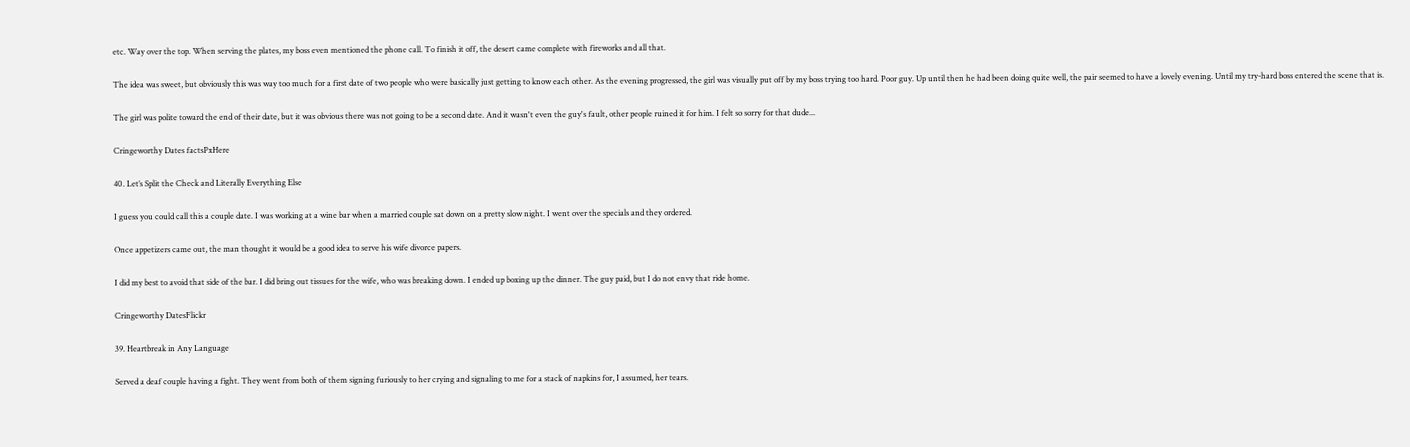etc. Way over the top. When serving the plates, my boss even mentioned the phone call. To finish it off, the desert came complete with fireworks and all that.

The idea was sweet, but obviously this was way too much for a first date of two people who were basically just getting to know each other. As the evening progressed, the girl was visually put off by my boss trying too hard. Poor guy. Up until then he had been doing quite well, the pair seemed to have a lovely evening. Until my try-hard boss entered the scene that is.

The girl was polite toward the end of their date, but it was obvious there was not going to be a second date. And it wasn't even the guy's fault, other people ruined it for him. I felt so sorry for that dude...

Cringeworthy Dates factsPxHere

40. Let’s Split the Check and Literally Everything Else

I guess you could call this a couple date. I was working at a wine bar when a married couple sat down on a pretty slow night. I went over the specials and they ordered.

Once appetizers came out, the man thought it would be a good idea to serve his wife divorce papers.

I did my best to avoid that side of the bar. I did bring out tissues for the wife, who was breaking down. I ended up boxing up the dinner. The guy paid, but I do not envy that ride home.

Cringeworthy DatesFlickr

39. Heartbreak in Any Language

Served a deaf couple having a fight. They went from both of them signing furiously to her crying and signaling to me for a stack of napkins for, I assumed, her tears.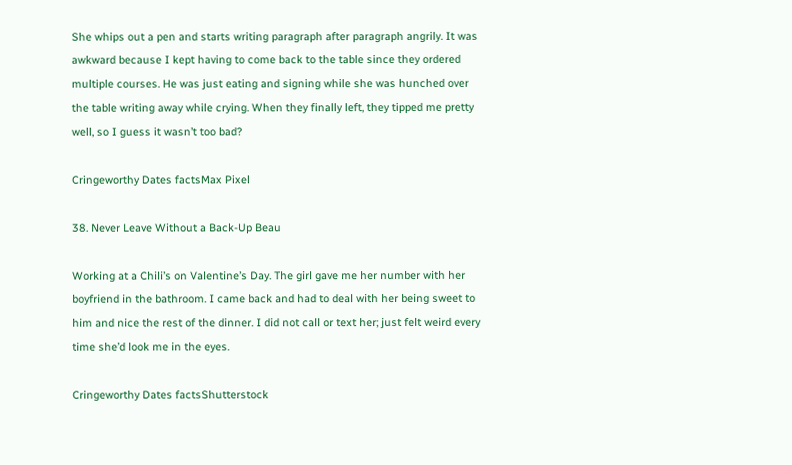She whips out a pen and starts writing paragraph after paragraph angrily. It was awkward because I kept having to come back to the table since they ordered multiple courses. He was just eating and signing while she was hunched over the table writing away while crying. When they finally left, they tipped me pretty well, so I guess it wasn’t too bad?

Cringeworthy Dates factsMax Pixel

38. Never Leave Without a Back-Up Beau

Working at a Chili’s on Valentine’s Day. The girl gave me her number with her boyfriend in the bathroom. I came back and had to deal with her being sweet to him and nice the rest of the dinner. I did not call or text her; just felt weird every time she’d look me in the eyes.

Cringeworthy Dates factsShutterstock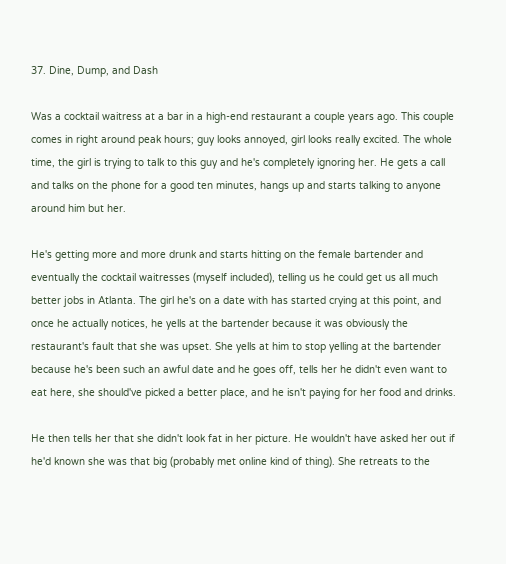37. Dine, Dump, and Dash

Was a cocktail waitress at a bar in a high-end restaurant a couple years ago. This couple comes in right around peak hours; guy looks annoyed, girl looks really excited. The whole time, the girl is trying to talk to this guy and he's completely ignoring her. He gets a call and talks on the phone for a good ten minutes, hangs up and starts talking to anyone around him but her.

He's getting more and more drunk and starts hitting on the female bartender and eventually the cocktail waitresses (myself included), telling us he could get us all much better jobs in Atlanta. The girl he's on a date with has started crying at this point, and once he actually notices, he yells at the bartender because it was obviously the restaurant's fault that she was upset. She yells at him to stop yelling at the bartender because he's been such an awful date and he goes off, tells her he didn't even want to eat here, she should've picked a better place, and he isn't paying for her food and drinks.

He then tells her that she didn't look fat in her picture. He wouldn't have asked her out if he'd known she was that big (probably met online kind of thing). She retreats to the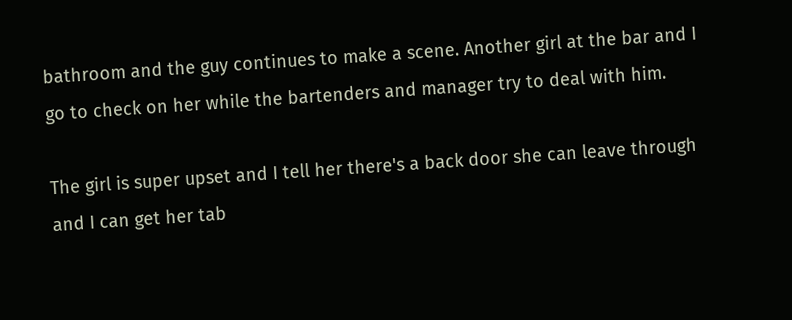bathroom and the guy continues to make a scene. Another girl at the bar and I go to check on her while the bartenders and manager try to deal with him.

The girl is super upset and I tell her there's a back door she can leave through and I can get her tab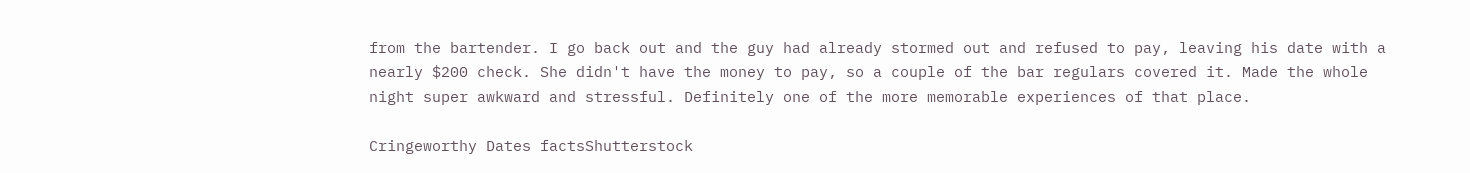from the bartender. I go back out and the guy had already stormed out and refused to pay, leaving his date with a nearly $200 check. She didn't have the money to pay, so a couple of the bar regulars covered it. Made the whole night super awkward and stressful. Definitely one of the more memorable experiences of that place.

Cringeworthy Dates factsShutterstock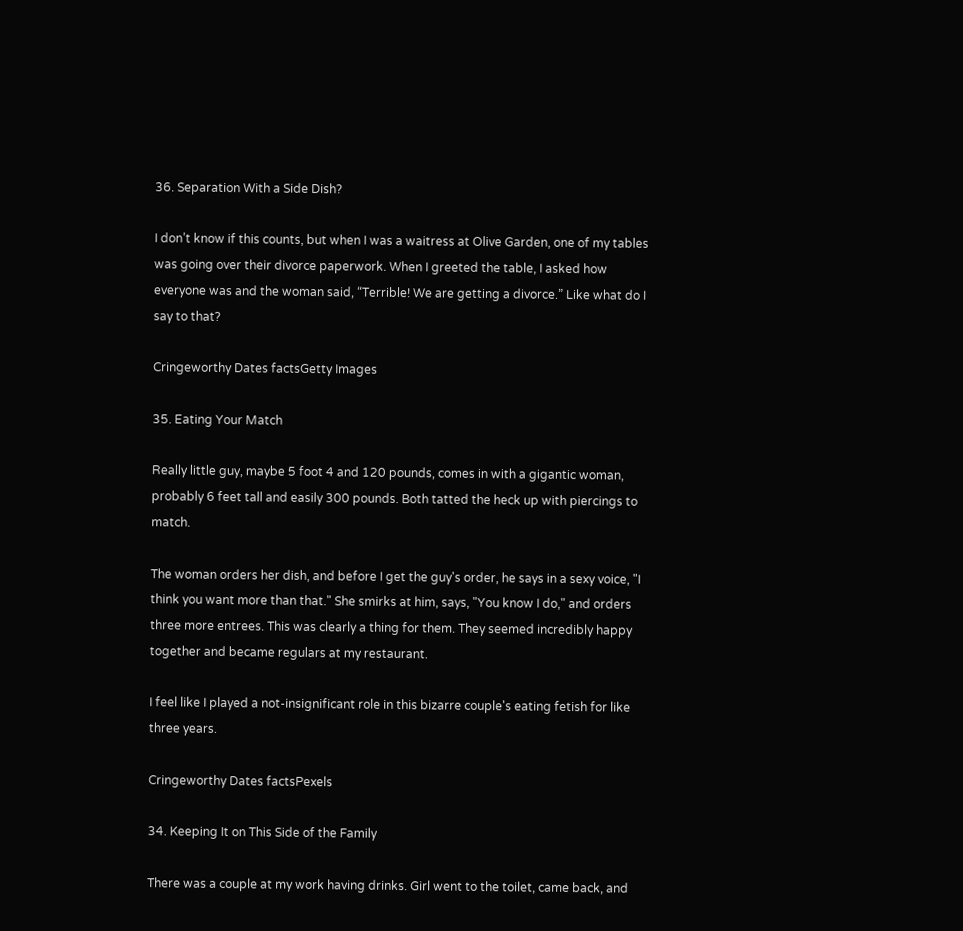36. Separation With a Side Dish?

I don’t know if this counts, but when I was a waitress at Olive Garden, one of my tables was going over their divorce paperwork. When I greeted the table, I asked how everyone was and the woman said, “Terrible! We are getting a divorce.” Like what do I say to that?

Cringeworthy Dates factsGetty Images

35. Eating Your Match

Really little guy, maybe 5 foot 4 and 120 pounds, comes in with a gigantic woman, probably 6 feet tall and easily 300 pounds. Both tatted the heck up with piercings to match.

The woman orders her dish, and before I get the guy's order, he says in a sexy voice, "I think you want more than that." She smirks at him, says, "You know I do," and orders three more entrees. This was clearly a thing for them. They seemed incredibly happy together and became regulars at my restaurant.

I feel like I played a not-insignificant role in this bizarre couple's eating fetish for like three years.

Cringeworthy Dates factsPexels

34. Keeping It on This Side of the Family

There was a couple at my work having drinks. Girl went to the toilet, came back, and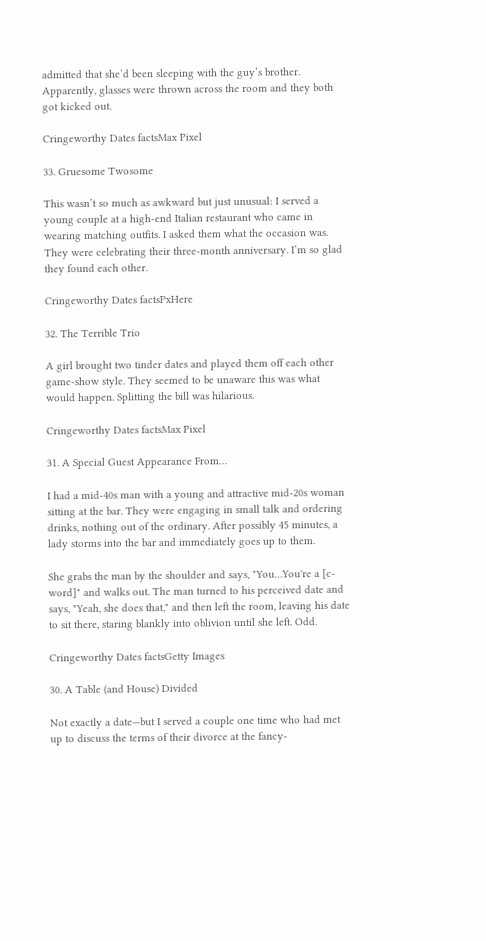admitted that she’d been sleeping with the guy’s brother. Apparently, glasses were thrown across the room and they both got kicked out.

Cringeworthy Dates factsMax Pixel

33. Gruesome Twosome

This wasn’t so much as awkward but just unusual: I served a young couple at a high-end Italian restaurant who came in wearing matching outfits. I asked them what the occasion was. They were celebrating their three-month anniversary. I’m so glad they found each other.

Cringeworthy Dates factsPxHere

32. The Terrible Trio

A girl brought two tinder dates and played them off each other game-show style. They seemed to be unaware this was what would happen. Splitting the bill was hilarious.

Cringeworthy Dates factsMax Pixel

31. A Special Guest Appearance From…

I had a mid-40s man with a young and attractive mid-20s woman sitting at the bar. They were engaging in small talk and ordering drinks, nothing out of the ordinary. After possibly 45 minutes, a lady storms into the bar and immediately goes up to them.

She grabs the man by the shoulder and says, "You…You're a [c-word]" and walks out. The man turned to his perceived date and says, "Yeah, she does that," and then left the room, leaving his date to sit there, staring blankly into oblivion until she left. Odd.

Cringeworthy Dates factsGetty Images

30. A Table (and House) Divided

Not exactly a date—but I served a couple one time who had met up to discuss the terms of their divorce at the fancy-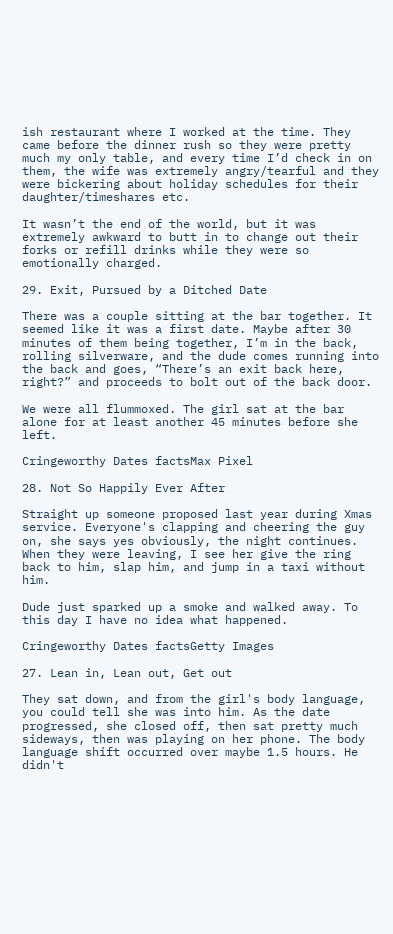ish restaurant where I worked at the time. They came before the dinner rush so they were pretty much my only table, and every time I’d check in on them, the wife was extremely angry/tearful and they were bickering about holiday schedules for their daughter/timeshares etc.

It wasn’t the end of the world, but it was extremely awkward to butt in to change out their forks or refill drinks while they were so emotionally charged.

29. Exit, Pursued by a Ditched Date

There was a couple sitting at the bar together. It seemed like it was a first date. Maybe after 30 minutes of them being together, I’m in the back, rolling silverware, and the dude comes running into the back and goes, “There’s an exit back here, right?” and proceeds to bolt out of the back door.

We were all flummoxed. The girl sat at the bar alone for at least another 45 minutes before she left.

Cringeworthy Dates factsMax Pixel

28. Not So Happily Ever After

Straight up someone proposed last year during Xmas service. Everyone's clapping and cheering the guy on, she says yes obviously, the night continues. When they were leaving, I see her give the ring back to him, slap him, and jump in a taxi without him.

Dude just sparked up a smoke and walked away. To this day I have no idea what happened.

Cringeworthy Dates factsGetty Images

27. Lean in, Lean out, Get out

They sat down, and from the girl's body language, you could tell she was into him. As the date progressed, she closed off, then sat pretty much sideways, then was playing on her phone. The body language shift occurred over maybe 1.5 hours. He didn't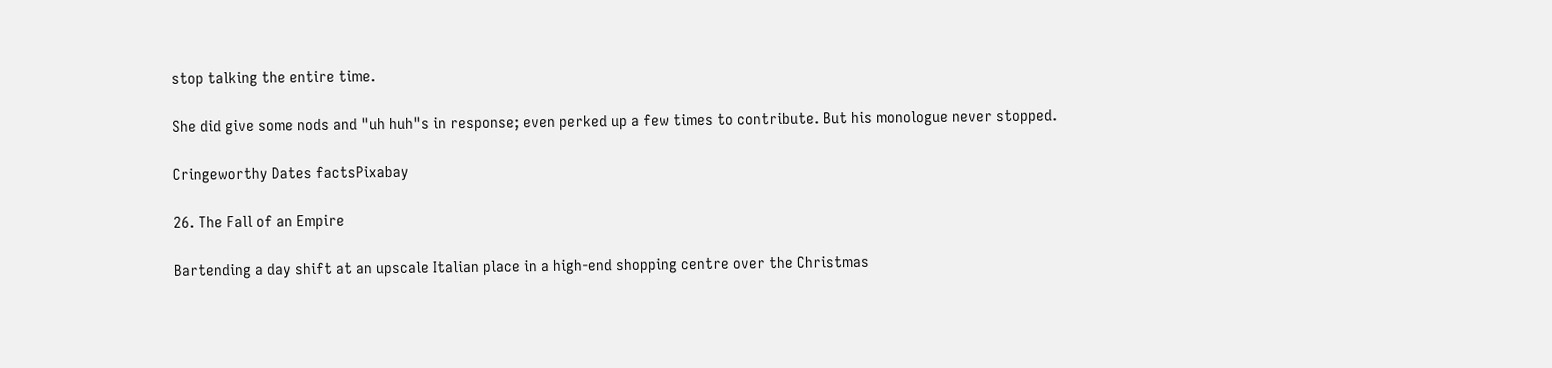stop talking the entire time.

She did give some nods and "uh huh"s in response; even perked up a few times to contribute. But his monologue never stopped.

Cringeworthy Dates factsPixabay

26. The Fall of an Empire

Bartending a day shift at an upscale Italian place in a high-end shopping centre over the Christmas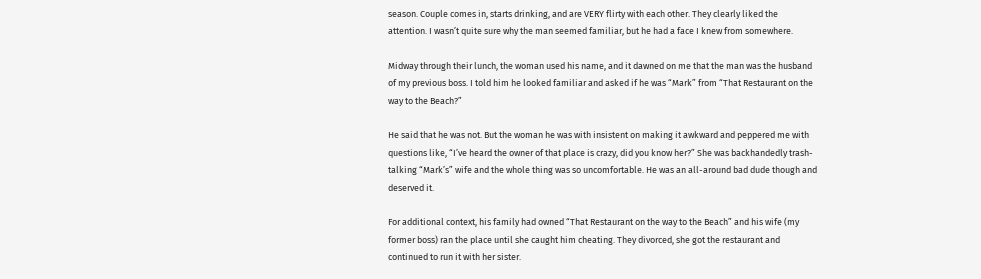season. Couple comes in, starts drinking, and are VERY flirty with each other. They clearly liked the attention. I wasn’t quite sure why the man seemed familiar, but he had a face I knew from somewhere.

Midway through their lunch, the woman used his name, and it dawned on me that the man was the husband of my previous boss. I told him he looked familiar and asked if he was “Mark” from “That Restaurant on the way to the Beach?”

He said that he was not. But the woman he was with insistent on making it awkward and peppered me with questions like, “I’ve heard the owner of that place is crazy, did you know her?” She was backhandedly trash-talking “Mark’s” wife and the whole thing was so uncomfortable. He was an all-around bad dude though and deserved it.

For additional context, his family had owned “That Restaurant on the way to the Beach” and his wife (my former boss) ran the place until she caught him cheating. They divorced, she got the restaurant and continued to run it with her sister.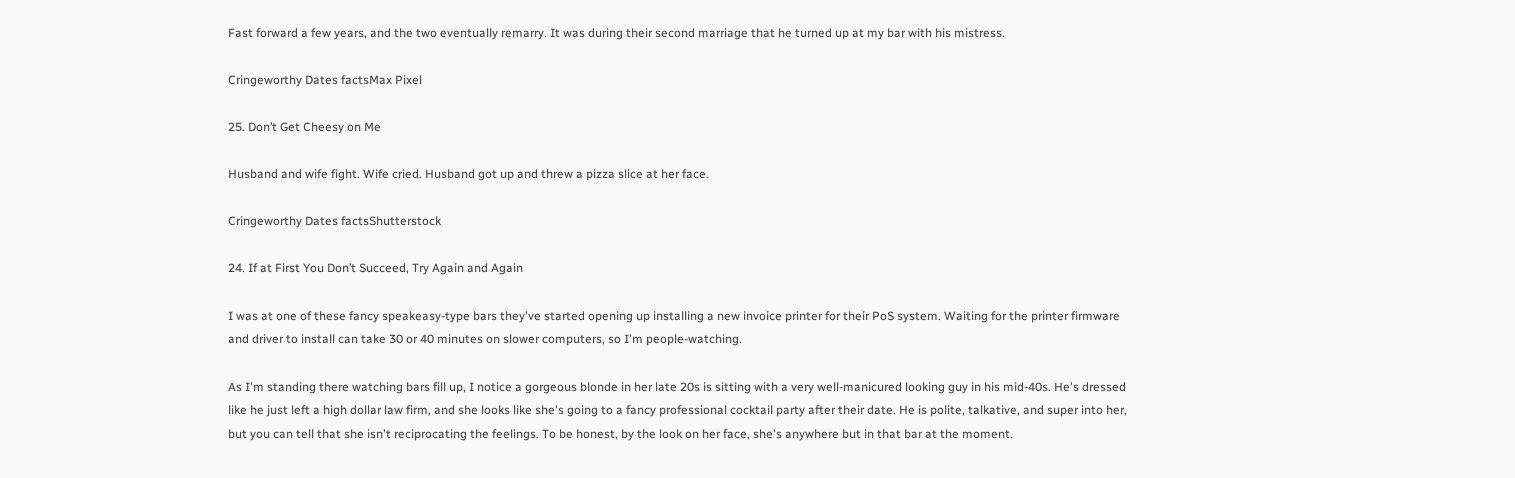Fast forward a few years, and the two eventually remarry. It was during their second marriage that he turned up at my bar with his mistress.

Cringeworthy Dates factsMax Pixel

25. Don’t Get Cheesy on Me

Husband and wife fight. Wife cried. Husband got up and threw a pizza slice at her face.

Cringeworthy Dates factsShutterstock

24. If at First You Don’t Succeed, Try Again and Again

I was at one of these fancy speakeasy-type bars they've started opening up installing a new invoice printer for their PoS system. Waiting for the printer firmware and driver to install can take 30 or 40 minutes on slower computers, so I'm people-watching.

As I'm standing there watching bars fill up, I notice a gorgeous blonde in her late 20s is sitting with a very well-manicured looking guy in his mid-40s. He's dressed like he just left a high dollar law firm, and she looks like she's going to a fancy professional cocktail party after their date. He is polite, talkative, and super into her, but you can tell that she isn't reciprocating the feelings. To be honest, by the look on her face, she's anywhere but in that bar at the moment.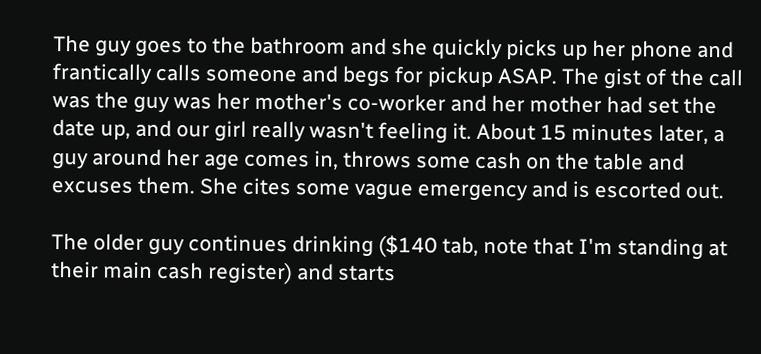The guy goes to the bathroom and she quickly picks up her phone and frantically calls someone and begs for pickup ASAP. The gist of the call was the guy was her mother's co-worker and her mother had set the date up, and our girl really wasn't feeling it. About 15 minutes later, a guy around her age comes in, throws some cash on the table and excuses them. She cites some vague emergency and is escorted out.

The older guy continues drinking ($140 tab, note that I'm standing at their main cash register) and starts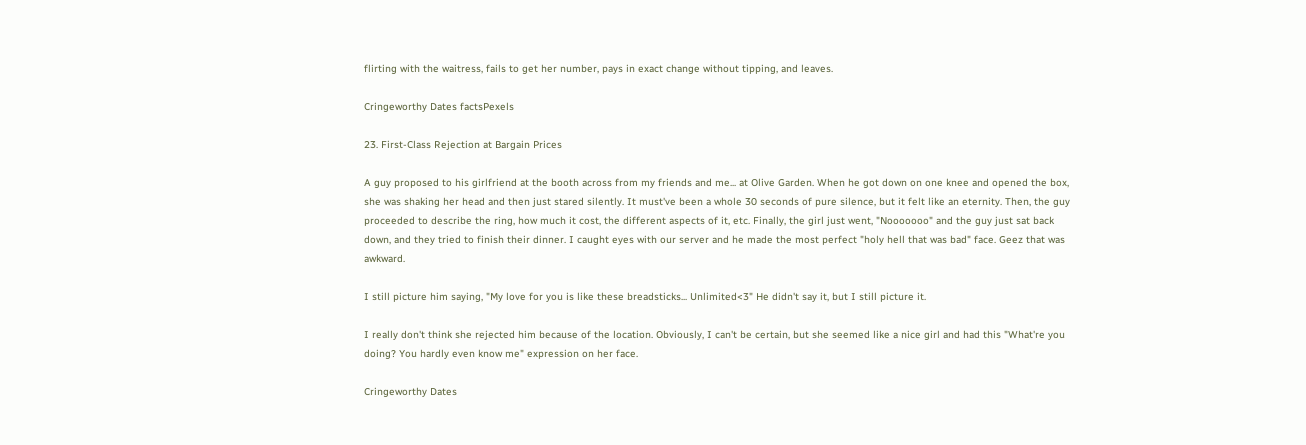flirting with the waitress, fails to get her number, pays in exact change without tipping, and leaves.

Cringeworthy Dates factsPexels

23. First-Class Rejection at Bargain Prices

A guy proposed to his girlfriend at the booth across from my friends and me... at Olive Garden. When he got down on one knee and opened the box, she was shaking her head and then just stared silently. It must've been a whole 30 seconds of pure silence, but it felt like an eternity. Then, the guy proceeded to describe the ring, how much it cost, the different aspects of it, etc. Finally, the girl just went, "Nooooooo" and the guy just sat back down, and they tried to finish their dinner. I caught eyes with our server and he made the most perfect "holy hell that was bad" face. Geez that was awkward.

I still picture him saying, "My love for you is like these breadsticks... Unlimited<3" He didn't say it, but I still picture it.

I really don't think she rejected him because of the location. Obviously, I can't be certain, but she seemed like a nice girl and had this "What're you doing? You hardly even know me" expression on her face.

Cringeworthy Dates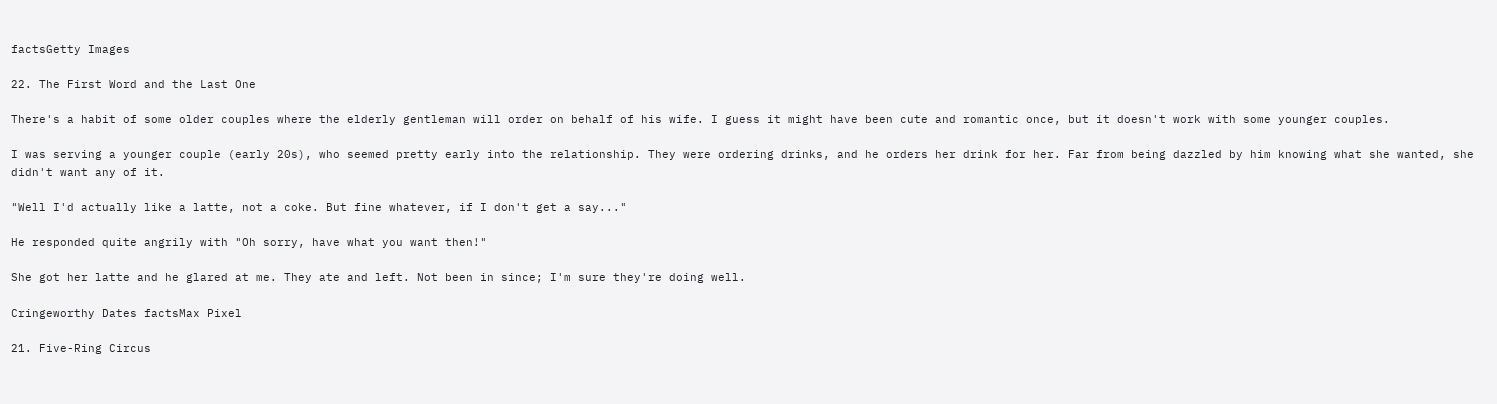factsGetty Images

22. The First Word and the Last One

There's a habit of some older couples where the elderly gentleman will order on behalf of his wife. I guess it might have been cute and romantic once, but it doesn't work with some younger couples.

I was serving a younger couple (early 20s), who seemed pretty early into the relationship. They were ordering drinks, and he orders her drink for her. Far from being dazzled by him knowing what she wanted, she didn't want any of it.

"Well I'd actually like a latte, not a coke. But fine whatever, if I don't get a say..."

He responded quite angrily with "Oh sorry, have what you want then!"

She got her latte and he glared at me. They ate and left. Not been in since; I'm sure they're doing well.

Cringeworthy Dates factsMax Pixel

21. Five-Ring Circus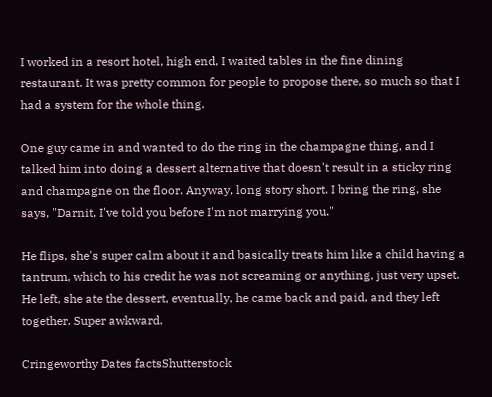I worked in a resort hotel, high end, I waited tables in the fine dining restaurant. It was pretty common for people to propose there, so much so that I had a system for the whole thing.

One guy came in and wanted to do the ring in the champagne thing, and I talked him into doing a dessert alternative that doesn't result in a sticky ring and champagne on the floor. Anyway, long story short. I bring the ring, she says, "Darnit, I've told you before I'm not marrying you."

He flips, she's super calm about it and basically treats him like a child having a tantrum, which to his credit he was not screaming or anything, just very upset. He left, she ate the dessert, eventually, he came back and paid, and they left together. Super awkward.

Cringeworthy Dates factsShutterstock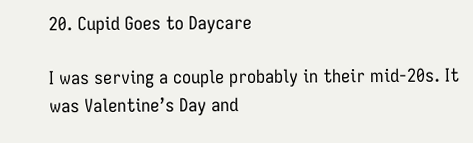20. Cupid Goes to Daycare

I was serving a couple probably in their mid-20s. It was Valentine’s Day and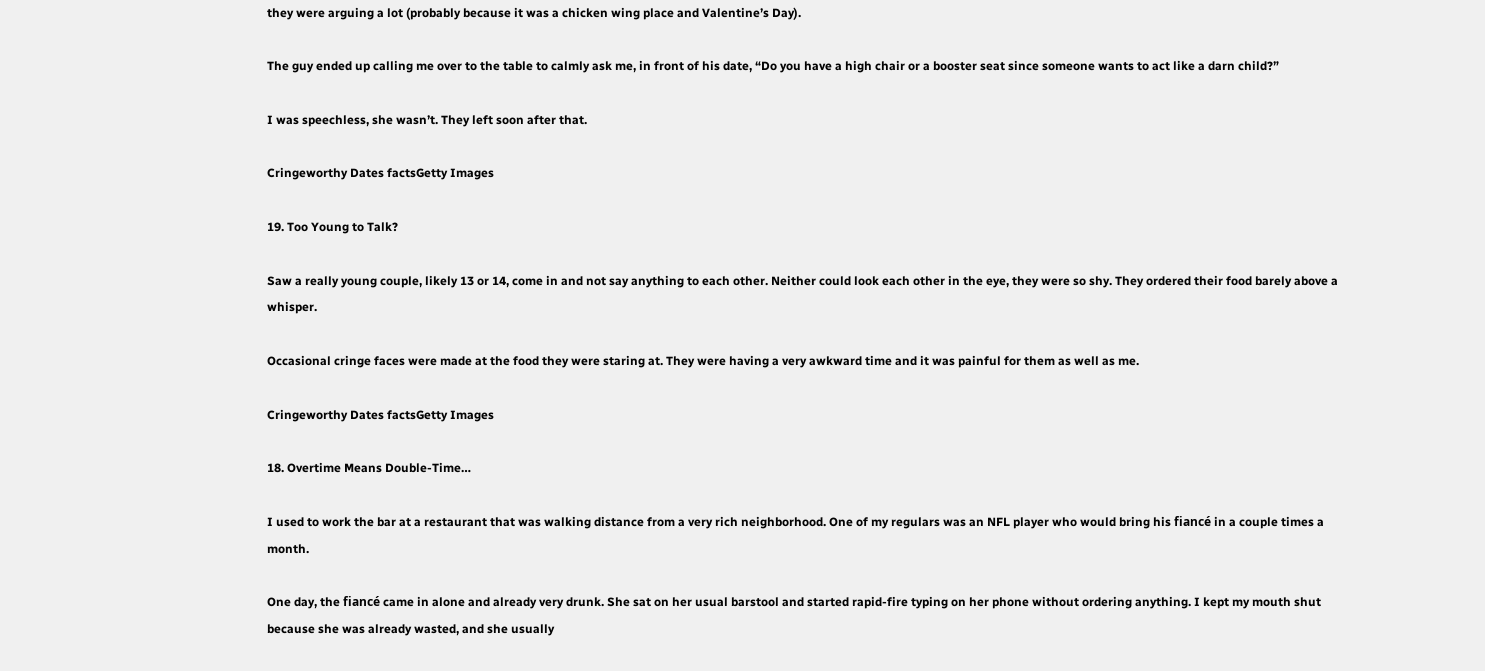they were arguing a lot (probably because it was a chicken wing place and Valentine’s Day).

The guy ended up calling me over to the table to calmly ask me, in front of his date, “Do you have a high chair or a booster seat since someone wants to act like a darn child?”

I was speechless, she wasn’t. They left soon after that.

Cringeworthy Dates factsGetty Images

19. Too Young to Talk?

Saw a really young couple, likely 13 or 14, come in and not say anything to each other. Neither could look each other in the eye, they were so shy. They ordered their food barely above a whisper.

Occasional cringe faces were made at the food they were staring at. They were having a very awkward time and it was painful for them as well as me.

Cringeworthy Dates factsGetty Images

18. Overtime Means Double-Time…

I used to work the bar at a restaurant that was walking distance from a very rich neighborhood. One of my regulars was an NFL player who would bring his fiancé in a couple times a month.

One day, the fiancé came in alone and already very drunk. She sat on her usual barstool and started rapid-fire typing on her phone without ordering anything. I kept my mouth shut because she was already wasted, and she usually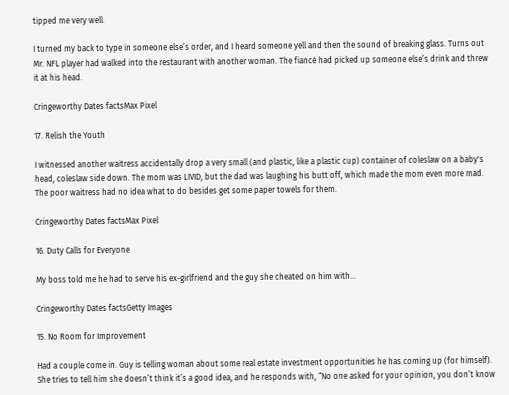tipped me very well.

I turned my back to type in someone else’s order, and I heard someone yell and then the sound of breaking glass. Turns out Mr. NFL player had walked into the restaurant with another woman. The fiancé had picked up someone else’s drink and threw it at his head.

Cringeworthy Dates factsMax Pixel

17. Relish the Youth

I witnessed another waitress accidentally drop a very small (and plastic, like a plastic cup) container of coleslaw on a baby's head, coleslaw side down. The mom was LIVID, but the dad was laughing his butt off, which made the mom even more mad. The poor waitress had no idea what to do besides get some paper towels for them.

Cringeworthy Dates factsMax Pixel

16. Duty Calls for Everyone

My boss told me he had to serve his ex-girlfriend and the guy she cheated on him with...

Cringeworthy Dates factsGetty Images

15. No Room for Improvement

Had a couple come in. Guy is telling woman about some real estate investment opportunities he has coming up (for himself). She tries to tell him she doesn’t think it’s a good idea, and he responds with, “No one asked for your opinion, you don’t know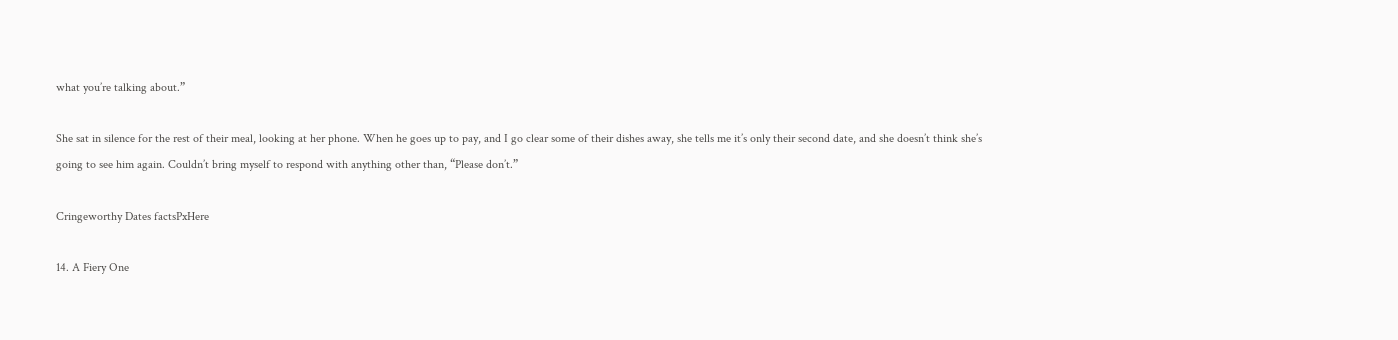what you’re talking about.”

She sat in silence for the rest of their meal, looking at her phone. When he goes up to pay, and I go clear some of their dishes away, she tells me it’s only their second date, and she doesn’t think she’s going to see him again. Couldn’t bring myself to respond with anything other than, “Please don’t.”

Cringeworthy Dates factsPxHere

14. A Fiery One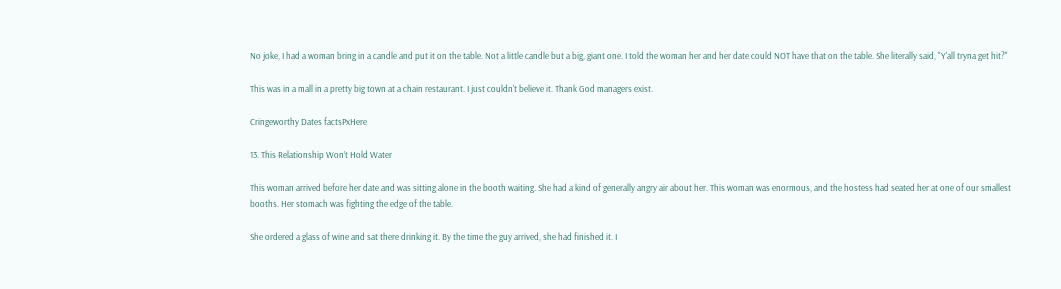No joke, I had a woman bring in a candle and put it on the table. Not a little candle but a big, giant one. I told the woman her and her date could NOT have that on the table. She literally said, "Y'all tryna get hit?"

This was in a mall in a pretty big town at a chain restaurant. I just couldn't believe it. Thank God managers exist.

Cringeworthy Dates factsPxHere

13. This Relationship Won’t Hold Water

This woman arrived before her date and was sitting alone in the booth waiting. She had a kind of generally angry air about her. This woman was enormous, and the hostess had seated her at one of our smallest booths. Her stomach was fighting the edge of the table.

She ordered a glass of wine and sat there drinking it. By the time the guy arrived, she had finished it. I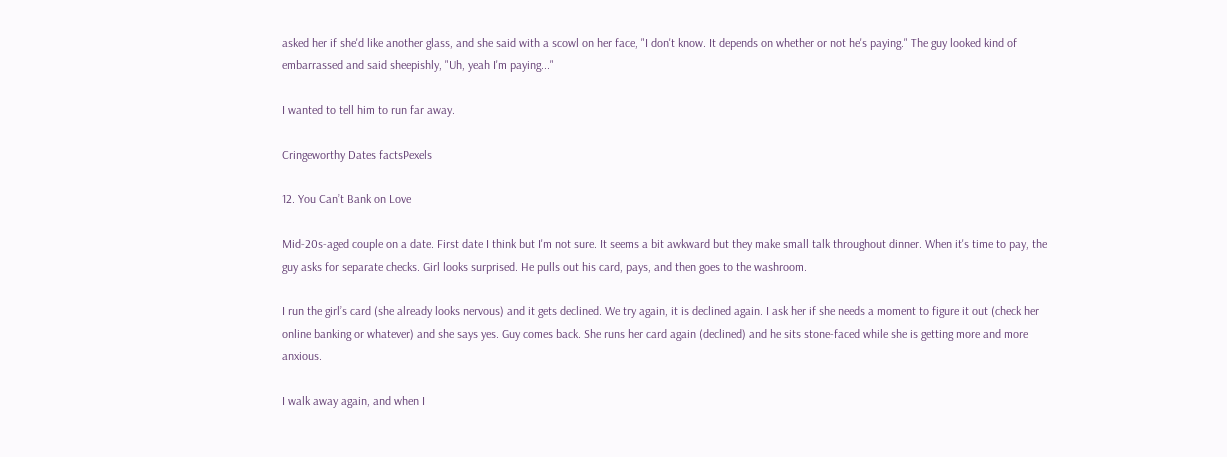asked her if she'd like another glass, and she said with a scowl on her face, "I don't know. It depends on whether or not he's paying." The guy looked kind of embarrassed and said sheepishly, "Uh, yeah I'm paying..."

I wanted to tell him to run far away.

Cringeworthy Dates factsPexels

12. You Can’t Bank on Love

Mid-20s-aged couple on a date. First date I think but I'm not sure. It seems a bit awkward but they make small talk throughout dinner. When it's time to pay, the guy asks for separate checks. Girl looks surprised. He pulls out his card, pays, and then goes to the washroom.

I run the girl’s card (she already looks nervous) and it gets declined. We try again, it is declined again. I ask her if she needs a moment to figure it out (check her online banking or whatever) and she says yes. Guy comes back. She runs her card again (declined) and he sits stone-faced while she is getting more and more anxious.

I walk away again, and when I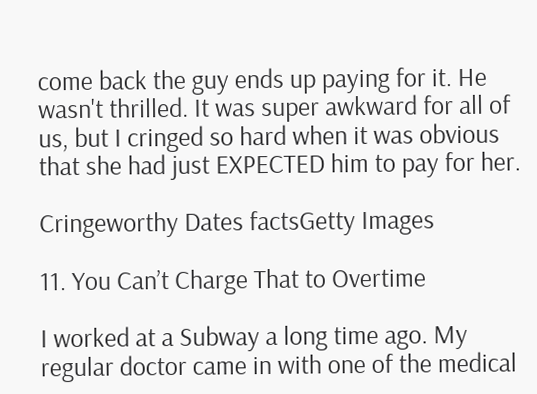come back the guy ends up paying for it. He wasn't thrilled. It was super awkward for all of us, but I cringed so hard when it was obvious that she had just EXPECTED him to pay for her.

Cringeworthy Dates factsGetty Images

11. You Can’t Charge That to Overtime

I worked at a Subway a long time ago. My regular doctor came in with one of the medical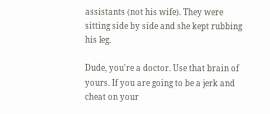assistants (not his wife). They were sitting side by side and she kept rubbing his leg.

Dude, you're a doctor. Use that brain of yours. If you are going to be a jerk and cheat on your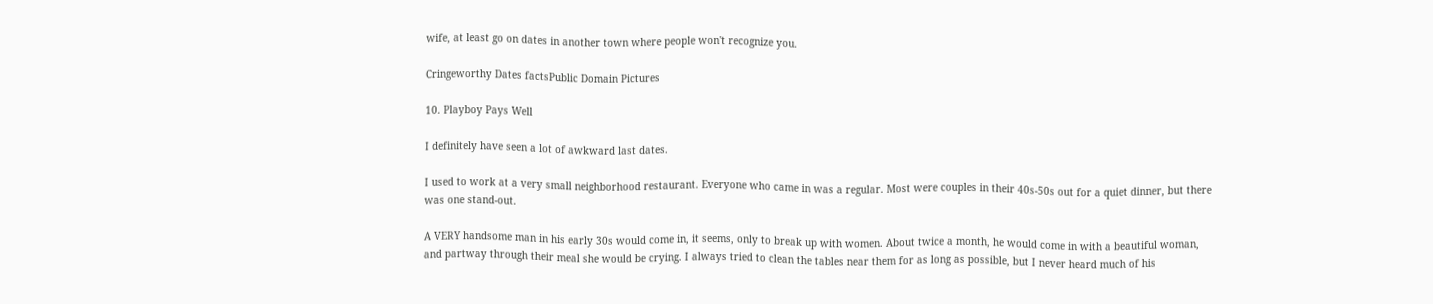wife, at least go on dates in another town where people won't recognize you.

Cringeworthy Dates factsPublic Domain Pictures

10. Playboy Pays Well

I definitely have seen a lot of awkward last dates.

I used to work at a very small neighborhood restaurant. Everyone who came in was a regular. Most were couples in their 40s-50s out for a quiet dinner, but there was one stand-out.

A VERY handsome man in his early 30s would come in, it seems, only to break up with women. About twice a month, he would come in with a beautiful woman, and partway through their meal she would be crying. I always tried to clean the tables near them for as long as possible, but I never heard much of his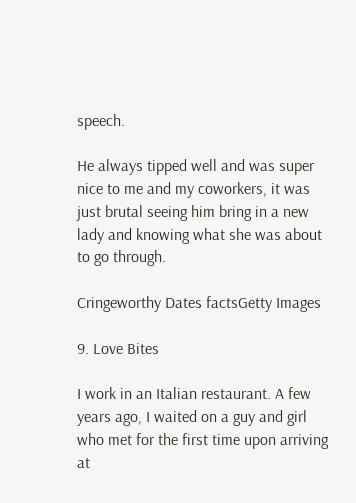speech.

He always tipped well and was super nice to me and my coworkers, it was just brutal seeing him bring in a new lady and knowing what she was about to go through.

Cringeworthy Dates factsGetty Images

9. Love Bites

I work in an Italian restaurant. A few years ago, I waited on a guy and girl who met for the first time upon arriving at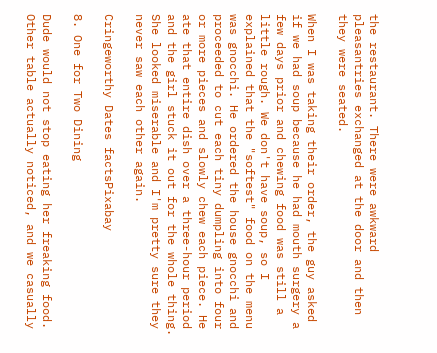the restaurant. There were awkward pleasantries exchanged at the door and then they were seated.

When I was taking their order, the guy asked if we had soup because he had mouth surgery a few days prior and chewing food was still a little rough. We don't have soup, so I explained that the "softest" food on the menu was gnocchi. He ordered the house gnocchi and proceeded to cut each tiny dumpling into four or more pieces and slowly chew each piece. He ate that entire dish over a three-hour period and the girl stuck it out for the whole thing. She looked miserable and I'm pretty sure they never saw each other again.

Cringeworthy Dates factsPixabay

8. One for Two Dining

Dude would not stop eating her freaking food. Other table actually noticed, and we casually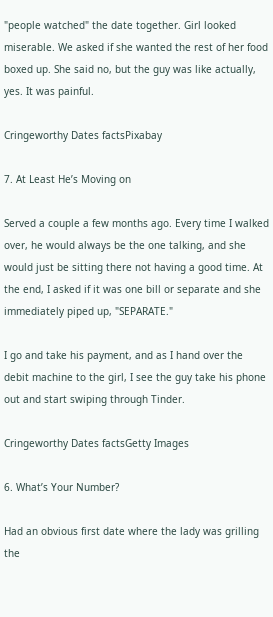"people watched" the date together. Girl looked miserable. We asked if she wanted the rest of her food boxed up. She said no, but the guy was like actually, yes. It was painful.

Cringeworthy Dates factsPixabay

7. At Least He’s Moving on

Served a couple a few months ago. Every time I walked over, he would always be the one talking, and she would just be sitting there not having a good time. At the end, I asked if it was one bill or separate and she immediately piped up, "SEPARATE."

I go and take his payment, and as I hand over the debit machine to the girl, I see the guy take his phone out and start swiping through Tinder.

Cringeworthy Dates factsGetty Images

6. What’s Your Number?

Had an obvious first date where the lady was grilling the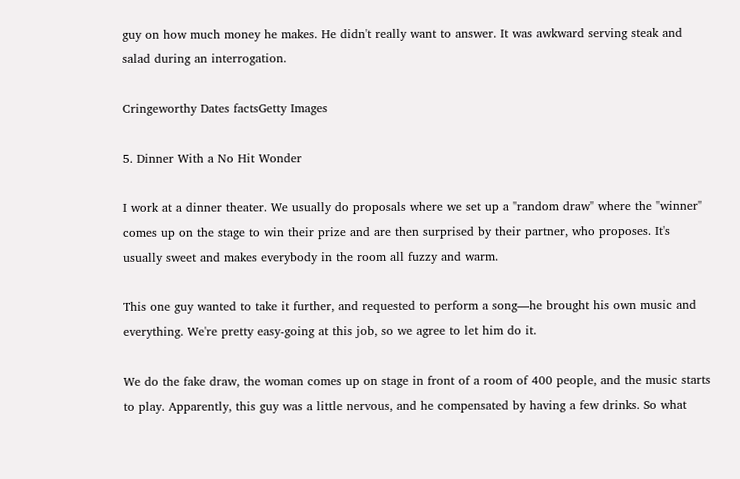guy on how much money he makes. He didn't really want to answer. It was awkward serving steak and salad during an interrogation.

Cringeworthy Dates factsGetty Images

5. Dinner With a No Hit Wonder

I work at a dinner theater. We usually do proposals where we set up a "random draw" where the "winner" comes up on the stage to win their prize and are then surprised by their partner, who proposes. It's usually sweet and makes everybody in the room all fuzzy and warm.

This one guy wanted to take it further, and requested to perform a song—he brought his own music and everything. We're pretty easy-going at this job, so we agree to let him do it.

We do the fake draw, the woman comes up on stage in front of a room of 400 people, and the music starts to play. Apparently, this guy was a little nervous, and he compensated by having a few drinks. So what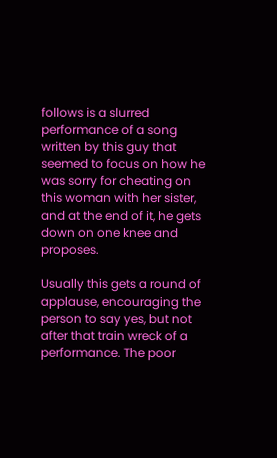follows is a slurred performance of a song written by this guy that seemed to focus on how he was sorry for cheating on this woman with her sister, and at the end of it, he gets down on one knee and proposes.

Usually this gets a round of applause, encouraging the person to say yes, but not after that train wreck of a performance. The poor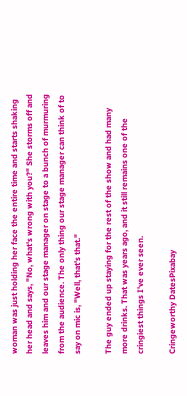woman was just holding her face the entire time and starts shaking her head and says, "No, what's wrong with you?" She storms off and leaves him and our stage manager on stage to a bunch of murmuring from the audience. The only thing our stage manager can think of to say on mic is, "Well, that's that."

The guy ended up staying for the rest of the show and had many more drinks. That was years ago, and it still remains one of the cringiest things I've ever seen.

Cringeworthy DatesPixabay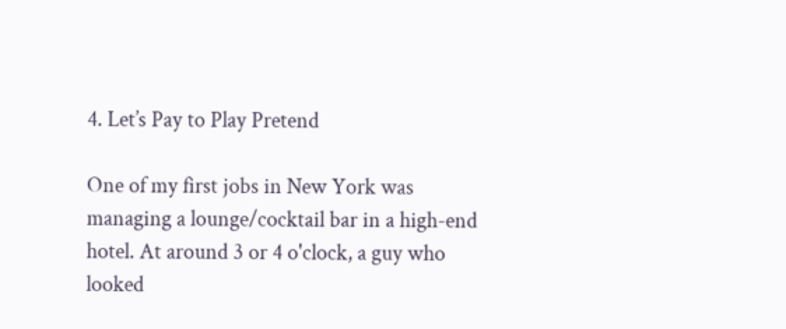4. Let’s Pay to Play Pretend

One of my first jobs in New York was managing a lounge/cocktail bar in a high-end hotel. At around 3 or 4 o'clock, a guy who looked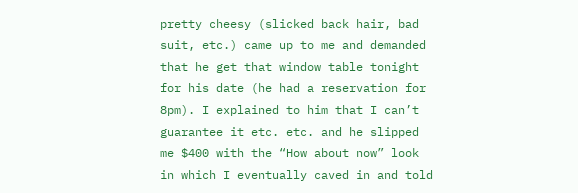pretty cheesy (slicked back hair, bad suit, etc.) came up to me and demanded that he get that window table tonight for his date (he had a reservation for 8pm). I explained to him that I can’t guarantee it etc. etc. and he slipped me $400 with the “How about now” look in which I eventually caved in and told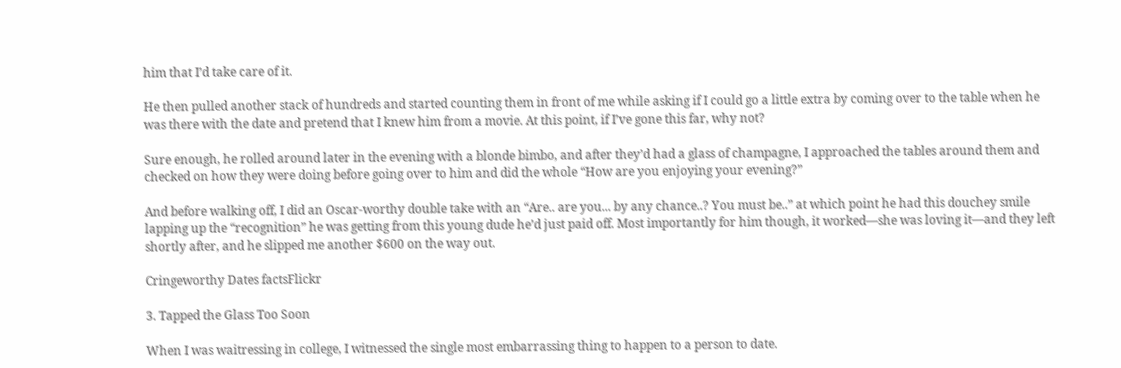him that I’d take care of it.

He then pulled another stack of hundreds and started counting them in front of me while asking if I could go a little extra by coming over to the table when he was there with the date and pretend that I knew him from a movie. At this point, if I’ve gone this far, why not?

Sure enough, he rolled around later in the evening with a blonde bimbo, and after they’d had a glass of champagne, I approached the tables around them and checked on how they were doing before going over to him and did the whole “How are you enjoying your evening?”

And before walking off, I did an Oscar-worthy double take with an “Are.. are you... by any chance..? You must be..” at which point he had this douchey smile lapping up the “recognition” he was getting from this young dude he’d just paid off. Most importantly for him though, it worked—she was loving it—and they left shortly after, and he slipped me another $600 on the way out.

Cringeworthy Dates factsFlickr

3. Tapped the Glass Too Soon

When I was waitressing in college, I witnessed the single most embarrassing thing to happen to a person to date.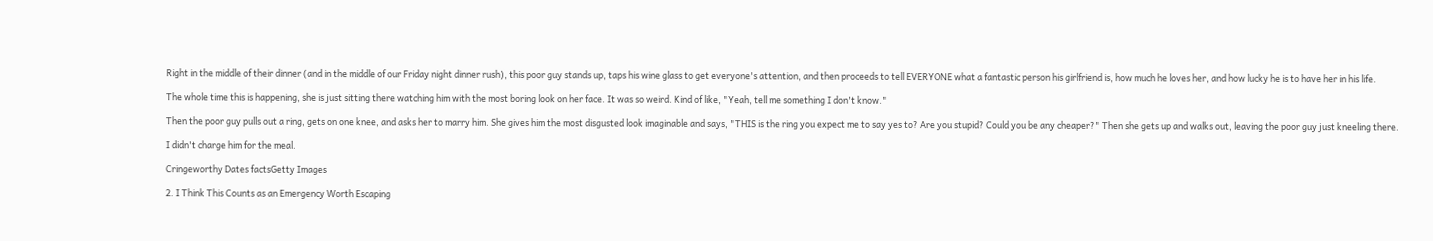Right in the middle of their dinner (and in the middle of our Friday night dinner rush), this poor guy stands up, taps his wine glass to get everyone's attention, and then proceeds to tell EVERYONE what a fantastic person his girlfriend is, how much he loves her, and how lucky he is to have her in his life.

The whole time this is happening, she is just sitting there watching him with the most boring look on her face. It was so weird. Kind of like, "Yeah, tell me something I don't know."

Then the poor guy pulls out a ring, gets on one knee, and asks her to marry him. She gives him the most disgusted look imaginable and says, "THIS is the ring you expect me to say yes to? Are you stupid? Could you be any cheaper?" Then she gets up and walks out, leaving the poor guy just kneeling there.

I didn't charge him for the meal.

Cringeworthy Dates factsGetty Images

2. I Think This Counts as an Emergency Worth Escaping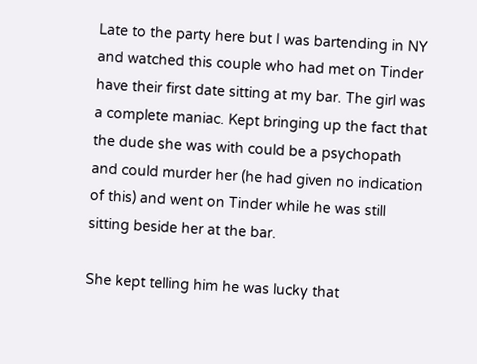Late to the party here but I was bartending in NY and watched this couple who had met on Tinder have their first date sitting at my bar. The girl was a complete maniac. Kept bringing up the fact that the dude she was with could be a psychopath and could murder her (he had given no indication of this) and went on Tinder while he was still sitting beside her at the bar.

She kept telling him he was lucky that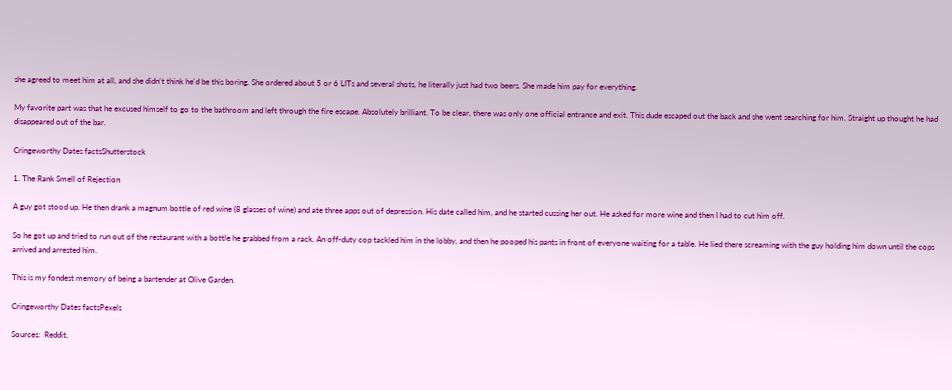she agreed to meet him at all, and she didn't think he'd be this boring. She ordered about 5 or 6 LITs and several shots, he literally just had two beers. She made him pay for everything.

My favorite part was that he excused himself to go to the bathroom and left through the fire escape. Absolutely brilliant. To be clear, there was only one official entrance and exit. This dude escaped out the back and she went searching for him. Straight up thought he had disappeared out of the bar.

Cringeworthy Dates factsShutterstock

1. The Rank Smell of Rejection

A guy got stood up. He then drank a magnum bottle of red wine (8 glasses of wine) and ate three apps out of depression. His date called him, and he started cussing her out. He asked for more wine and then I had to cut him off.

So he got up and tried to run out of the restaurant with a bottle he grabbed from a rack. An off-duty cop tackled him in the lobby, and then he pooped his pants in front of everyone waiting for a table. He lied there screaming with the guy holding him down until the cops arrived and arrested him.

This is my fondest memory of being a bartender at Olive Garden.

Cringeworthy Dates factsPexels

Sources:  Reddit,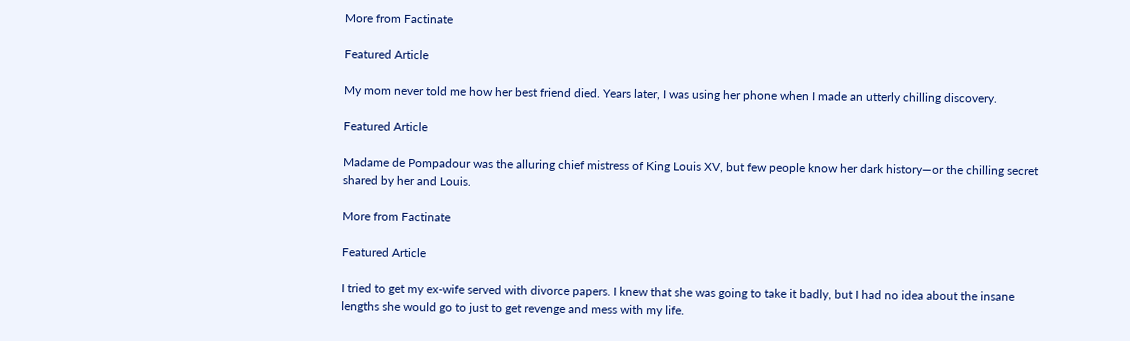More from Factinate

Featured Article

My mom never told me how her best friend died. Years later, I was using her phone when I made an utterly chilling discovery.

Featured Article

Madame de Pompadour was the alluring chief mistress of King Louis XV, but few people know her dark history—or the chilling secret shared by her and Louis.

More from Factinate

Featured Article

I tried to get my ex-wife served with divorce papers. I knew that she was going to take it badly, but I had no idea about the insane lengths she would go to just to get revenge and mess with my life.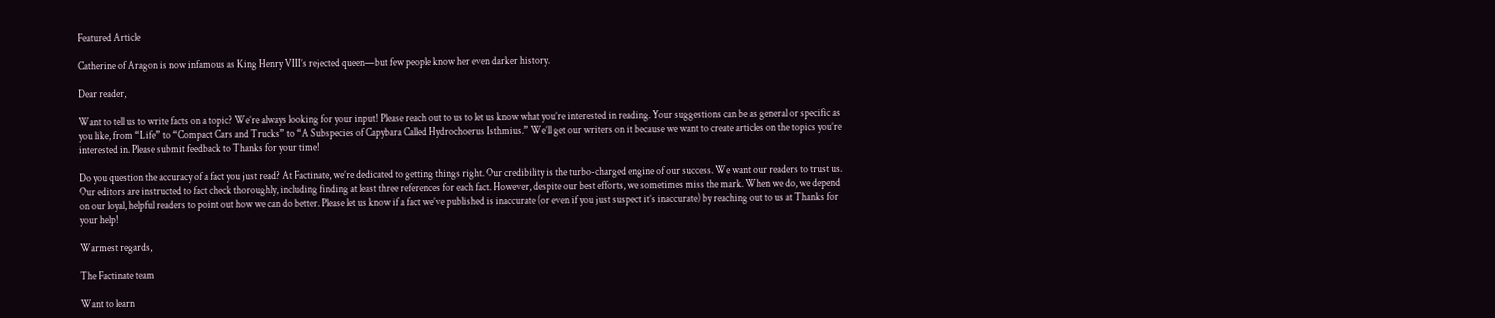Featured Article

Catherine of Aragon is now infamous as King Henry VIII’s rejected queen—but few people know her even darker history.

Dear reader,

Want to tell us to write facts on a topic? We’re always looking for your input! Please reach out to us to let us know what you’re interested in reading. Your suggestions can be as general or specific as you like, from “Life” to “Compact Cars and Trucks” to “A Subspecies of Capybara Called Hydrochoerus Isthmius.” We’ll get our writers on it because we want to create articles on the topics you’re interested in. Please submit feedback to Thanks for your time!

Do you question the accuracy of a fact you just read? At Factinate, we’re dedicated to getting things right. Our credibility is the turbo-charged engine of our success. We want our readers to trust us. Our editors are instructed to fact check thoroughly, including finding at least three references for each fact. However, despite our best efforts, we sometimes miss the mark. When we do, we depend on our loyal, helpful readers to point out how we can do better. Please let us know if a fact we’ve published is inaccurate (or even if you just suspect it’s inaccurate) by reaching out to us at Thanks for your help!

Warmest regards,

The Factinate team

Want to learn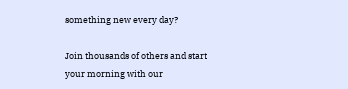something new every day?

Join thousands of others and start your morning with our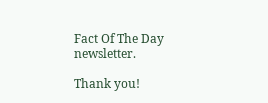Fact Of The Day newsletter.

Thank you!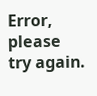Error, please try again.